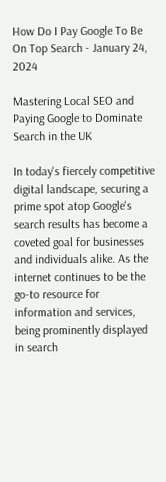How Do I Pay Google To Be On Top Search - January 24, 2024

Mastering Local SEO and Paying Google to Dominate Search in the UK

In today's fiercely competitive digital landscape, securing a prime spot atop Google's search results has become a coveted goal for businesses and individuals alike. As the internet continues to be the go-to resource for information and services, being prominently displayed in search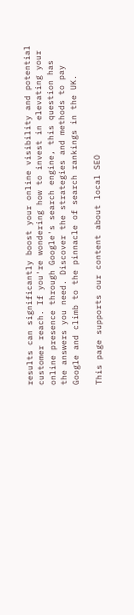results can significantly boost your online visibility and potential customer reach. If you're wondering how to invest in elevating your online presence through Google's search engine, this question has the answers you need. Discover the strategies and methods to pay Google and climb to the pinnacle of search rankings in the UK.

This page supports our content about local SEO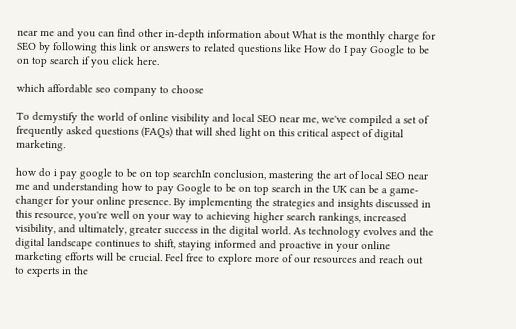near me and you can find other in-depth information about What is the monthly charge for SEO by following this link or answers to related questions like How do I pay Google to be on top search if you click here.

which affordable seo company to choose

To demystify the world of online visibility and local SEO near me, we've compiled a set of frequently asked questions (FAQs) that will shed light on this critical aspect of digital marketing.

how do i pay google to be on top searchIn conclusion, mastering the art of local SEO near me and understanding how to pay Google to be on top search in the UK can be a game-changer for your online presence. By implementing the strategies and insights discussed in this resource, you're well on your way to achieving higher search rankings, increased visibility, and ultimately, greater success in the digital world. As technology evolves and the digital landscape continues to shift, staying informed and proactive in your online marketing efforts will be crucial. Feel free to explore more of our resources and reach out to experts in the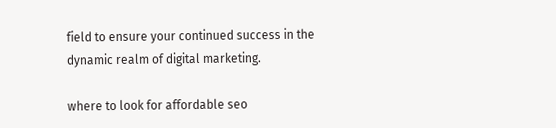field to ensure your continued success in the dynamic realm of digital marketing.

where to look for affordable seo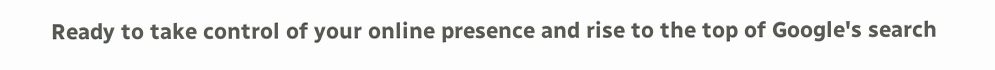Ready to take control of your online presence and rise to the top of Google's search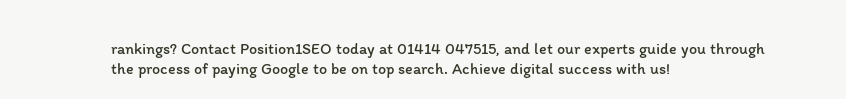rankings? Contact Position1SEO today at 01414 047515, and let our experts guide you through the process of paying Google to be on top search. Achieve digital success with us!